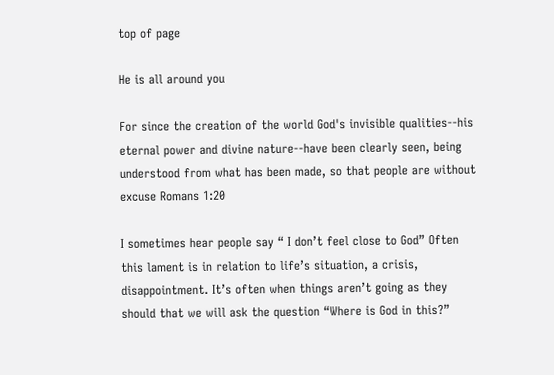top of page

He is all around you

For since the creation of the world God's invisible qualities--his eternal power and divine nature--have been clearly seen, being understood from what has been made, so that people are without excuse Romans 1:20

I sometimes hear people say “ I don’t feel close to God” Often this lament is in relation to life’s situation, a crisis, disappointment. It’s often when things aren’t going as they should that we will ask the question “Where is God in this?”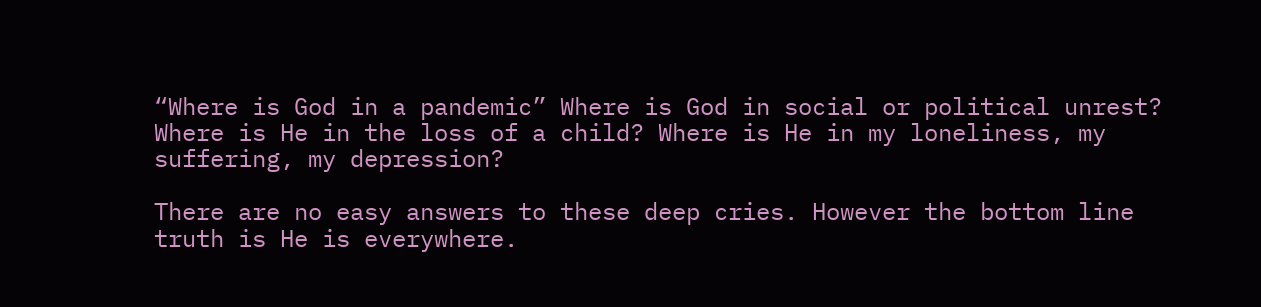“Where is God in a pandemic” Where is God in social or political unrest? Where is He in the loss of a child? Where is He in my loneliness, my suffering, my depression?

There are no easy answers to these deep cries. However the bottom line truth is He is everywhere.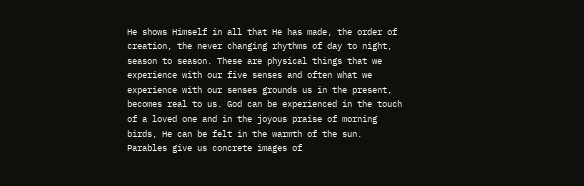He shows Himself in all that He has made, the order of creation, the never changing rhythms of day to night, season to season. These are physical things that we experience with our five senses and often what we experience with our senses grounds us in the present, becomes real to us. God can be experienced in the touch of a loved one and in the joyous praise of morning birds, He can be felt in the warmth of the sun. Parables give us concrete images of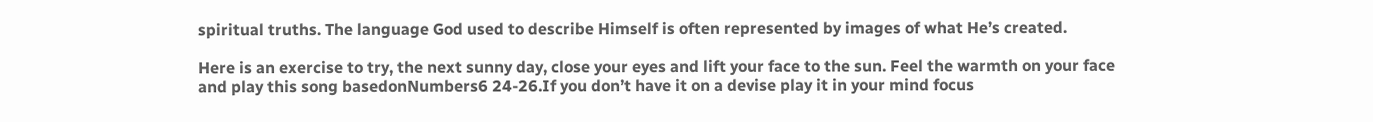spiritual truths. The language God used to describe Himself is often represented by images of what He’s created.

Here is an exercise to try, the next sunny day, close your eyes and lift your face to the sun. Feel the warmth on your face and play this song basedonNumbers6 24-26.If you don’t have it on a devise play it in your mind focus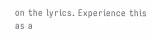on the lyrics. Experience this as a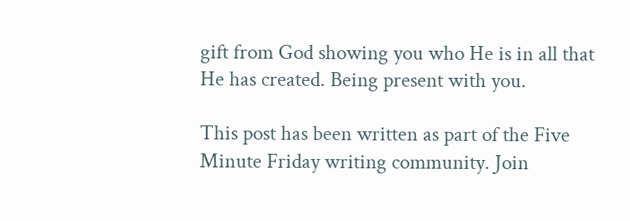gift from God showing you who He is in all that He has created. Being present with you.

This post has been written as part of the Five Minute Friday writing community. Join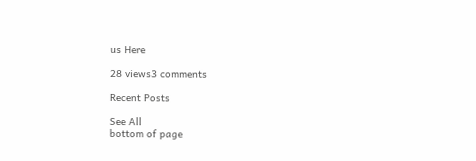us Here

28 views3 comments

Recent Posts

See All
bottom of page